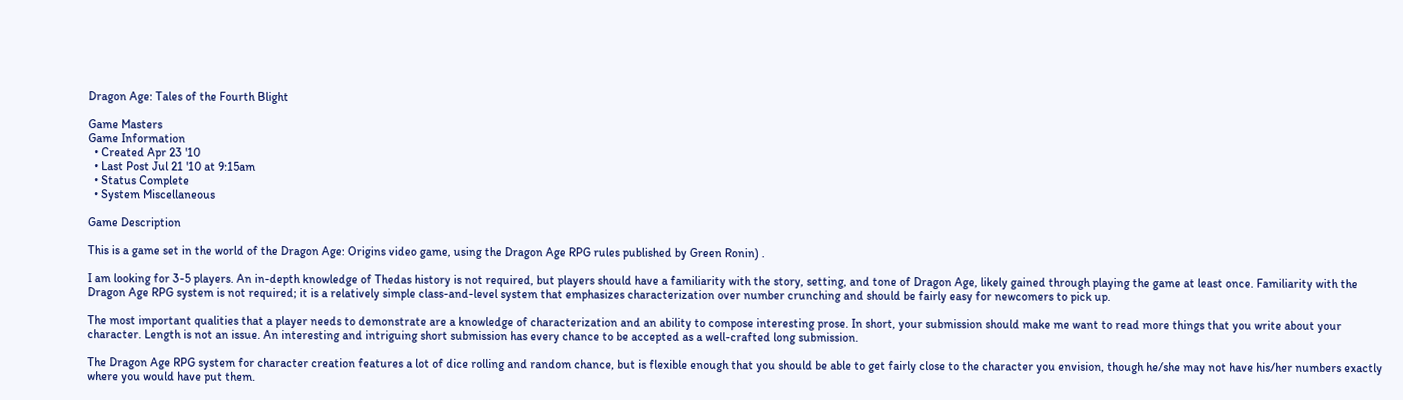Dragon Age: Tales of the Fourth Blight

Game Masters
Game Information
  • Created Apr 23 '10
  • Last Post Jul 21 '10 at 9:15am
  • Status Complete
  • System Miscellaneous

Game Description

This is a game set in the world of the Dragon Age: Origins video game, using the Dragon Age RPG rules published by Green Ronin) .

I am looking for 3-5 players. An in-depth knowledge of Thedas history is not required, but players should have a familiarity with the story, setting, and tone of Dragon Age, likely gained through playing the game at least once. Familiarity with the Dragon Age RPG system is not required; it is a relatively simple class-and-level system that emphasizes characterization over number crunching and should be fairly easy for newcomers to pick up.

The most important qualities that a player needs to demonstrate are a knowledge of characterization and an ability to compose interesting prose. In short, your submission should make me want to read more things that you write about your character. Length is not an issue. An interesting and intriguing short submission has every chance to be accepted as a well-crafted long submission.

The Dragon Age RPG system for character creation features a lot of dice rolling and random chance, but is flexible enough that you should be able to get fairly close to the character you envision, though he/she may not have his/her numbers exactly where you would have put them.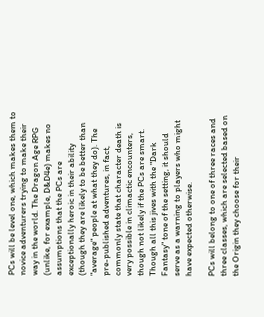PCs will be level one, which makes them to novice adventurers trying to make their way in the world. The Dragon Age RPG (unlike, for example, D&D4e) makes no assumptions that the PCs are exceptionally heroic in their ability (though they are likely to be better than "average" people at what they do). The pre-published adventures, in fact, commonly state that character death is very possible in climactic encounters, though not likely if the PCs are smart. Though all this jives with the "Dark Fantasy" tone of the setting, it should serve as a warning to players who might have expected otherwise.

PCs will belong to one of three races and three classes, which are selected based on the Origin they choose for their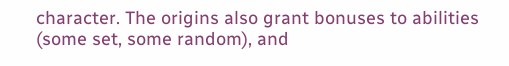character. The origins also grant bonuses to abilities (some set, some random), and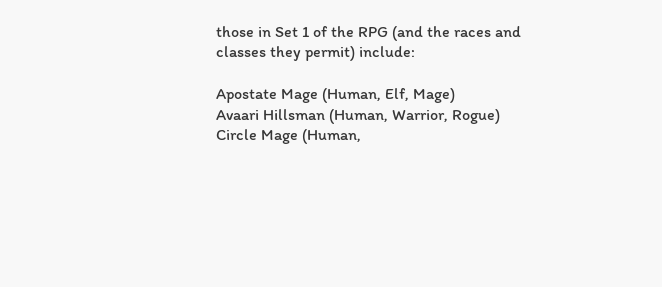those in Set 1 of the RPG (and the races and classes they permit) include:

Apostate Mage (Human, Elf, Mage)
Avaari Hillsman (Human, Warrior, Rogue)
Circle Mage (Human,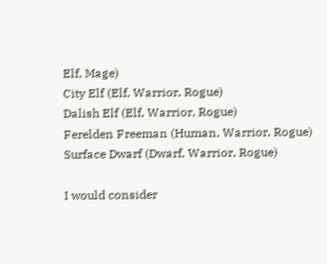Elf, Mage)
City Elf (Elf, Warrior, Rogue)
Dalish Elf (Elf, Warrior, Rogue)
Ferelden Freeman (Human, Warrior, Rogue)
Surface Dwarf (Dwarf, Warrior, Rogue)

I would consider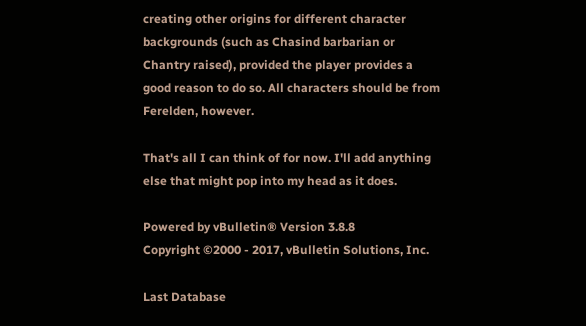creating other origins for different character backgrounds (such as Chasind barbarian or Chantry raised), provided the player provides a good reason to do so. All characters should be from Ferelden, however.

That's all I can think of for now. I'll add anything else that might pop into my head as it does.

Powered by vBulletin® Version 3.8.8
Copyright ©2000 - 2017, vBulletin Solutions, Inc.

Last Database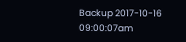Backup 2017-10-16 09:00:07am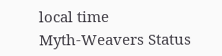local time
Myth-Weavers Status